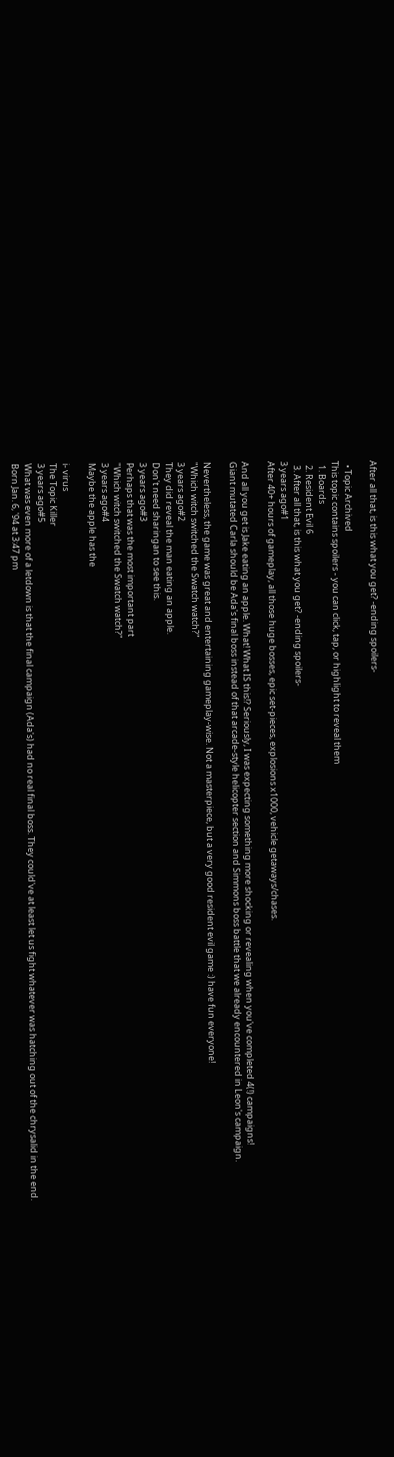After all that, is this what you get? -ending spoilers-

  • Topic Archived
This topic contains spoilers - you can click, tap, or highlight to reveal them
  1. Boards
  2. Resident Evil 6
  3. After all that, is this what you get? -ending spoilers-
3 years ago#1
After 40+ hours of gameplay, all those huge bosses, epic set-pieces, explosions x1000, vehicle getaways/chases.

And all you get is Jake eating an apple. What! What IS this!? Seriously, I was expecting something more shocking or revealing when you've completed 4(!) campaigns!
Giant mutated Carla should be Ada's final boss instead of that arcade-style helicopter section and Simmons boss battle that we already encountered in Leon's campaign.

Nevertheless, the game was great and entertaining gameplay-wise. Not a masterpiece, but a very good resident evil game :) have fun everyone!
"Which witch switched the Swatch watch?"
3 years ago#2
They did reveal the man eating an apple.
Don't need sharingan to see this.
3 years ago#3
Perhaps that was the most important part
"Which witch switched the Swatch watch?"
3 years ago#4
Maybe the apple has the

i- virus
The Topic Killer
3 years ago#5
What was even more of a letdown is that the final campaign (Ada's) had no real final boss. They could've at least let us fight whatever was hatching out of the chrysalid in the end.
Born Jan. 6, '94 at 3:47 pm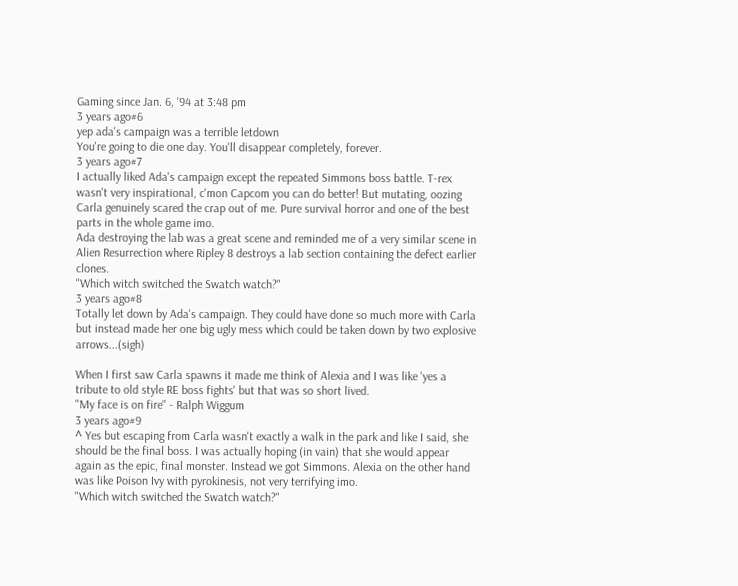Gaming since Jan. 6, '94 at 3:48 pm
3 years ago#6
yep ada's campaign was a terrible letdown
You're going to die one day. You'll disappear completely, forever.
3 years ago#7
I actually liked Ada's campaign except the repeated Simmons boss battle. T-rex wasn't very inspirational, c'mon Capcom you can do better! But mutating, oozing Carla genuinely scared the crap out of me. Pure survival horror and one of the best parts in the whole game imo.
Ada destroying the lab was a great scene and reminded me of a very similar scene in Alien Resurrection where Ripley 8 destroys a lab section containing the defect earlier clones.
"Which witch switched the Swatch watch?"
3 years ago#8
Totally let down by Ada's campaign. They could have done so much more with Carla but instead made her one big ugly mess which could be taken down by two explosive arrows...(sigh)

When I first saw Carla spawns it made me think of Alexia and I was like 'yes a tribute to old style RE boss fights' but that was so short lived.
"My face is on fire" - Ralph Wiggum
3 years ago#9
^ Yes but escaping from Carla wasn't exactly a walk in the park and like I said, she should be the final boss. I was actually hoping (in vain) that she would appear again as the epic, final monster. Instead we got Simmons. Alexia on the other hand was like Poison Ivy with pyrokinesis, not very terrifying imo.
"Which witch switched the Swatch watch?"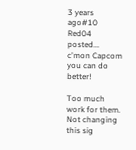3 years ago#10
Red04 posted...
c'mon Capcom you can do better!

Too much work for them.
Not changing this sig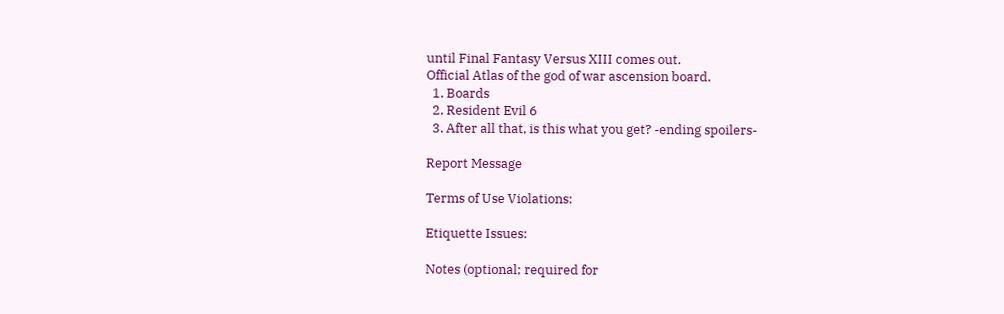until Final Fantasy Versus XIII comes out.
Official Atlas of the god of war ascension board.
  1. Boards
  2. Resident Evil 6
  3. After all that, is this what you get? -ending spoilers-

Report Message

Terms of Use Violations:

Etiquette Issues:

Notes (optional; required for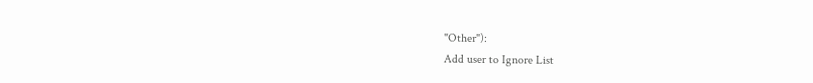"Other"):
Add user to Ignore List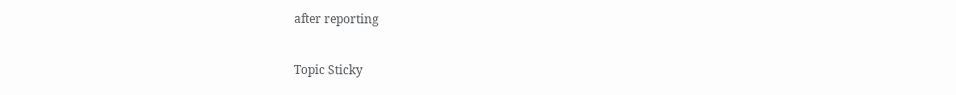after reporting

Topic Sticky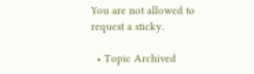You are not allowed to request a sticky.

  • Topic Archived